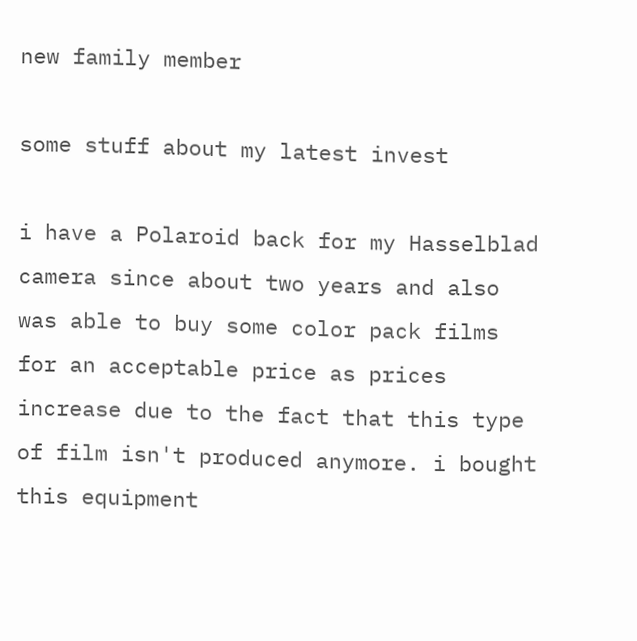new family member

some stuff about my latest invest

i have a Polaroid back for my Hasselblad camera since about two years and also was able to buy some color pack films for an acceptable price as prices increase due to the fact that this type of film isn't produced anymore. i bought this equipment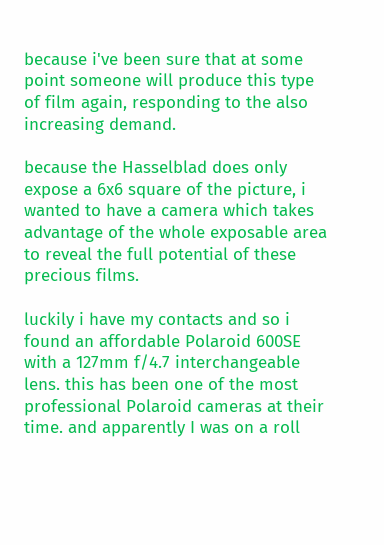because i've been sure that at some point someone will produce this type of film again, responding to the also increasing demand.

because the Hasselblad does only expose a 6x6 square of the picture, i wanted to have a camera which takes advantage of the whole exposable area to reveal the full potential of these precious films.

luckily i have my contacts and so i found an affordable Polaroid 600SE with a 127mm f/4.7 interchangeable lens. this has been one of the most professional Polaroid cameras at their time. and apparently I was on a roll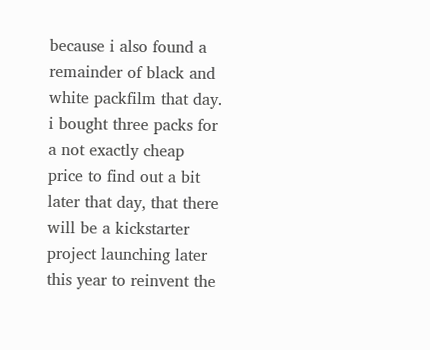because i also found a remainder of black and white packfilm that day. i bought three packs for a not exactly cheap price to find out a bit later that day, that there will be a kickstarter project launching later this year to reinvent the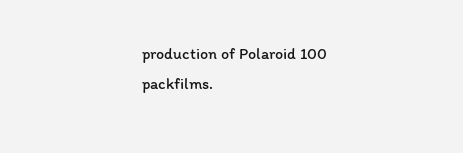production of Polaroid 100 packfilms.